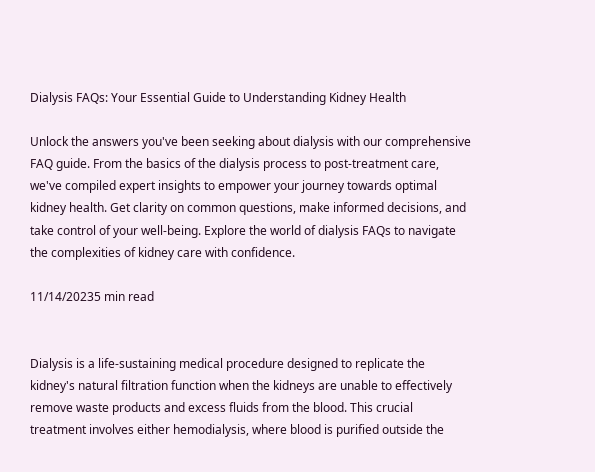Dialysis FAQs: Your Essential Guide to Understanding Kidney Health

Unlock the answers you've been seeking about dialysis with our comprehensive FAQ guide. From the basics of the dialysis process to post-treatment care, we've compiled expert insights to empower your journey towards optimal kidney health. Get clarity on common questions, make informed decisions, and take control of your well-being. Explore the world of dialysis FAQs to navigate the complexities of kidney care with confidence.

11/14/20235 min read


Dialysis is a life-sustaining medical procedure designed to replicate the kidney's natural filtration function when the kidneys are unable to effectively remove waste products and excess fluids from the blood. This crucial treatment involves either hemodialysis, where blood is purified outside the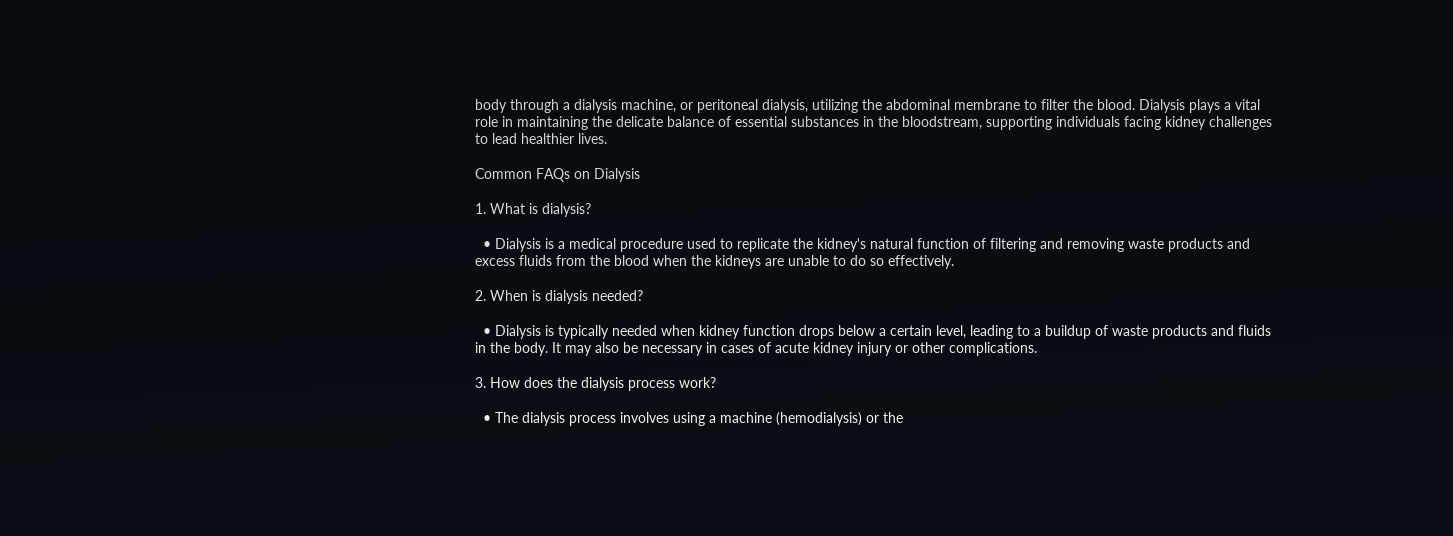body through a dialysis machine, or peritoneal dialysis, utilizing the abdominal membrane to filter the blood. Dialysis plays a vital role in maintaining the delicate balance of essential substances in the bloodstream, supporting individuals facing kidney challenges to lead healthier lives.

Common FAQs on Dialysis

1. What is dialysis?

  • Dialysis is a medical procedure used to replicate the kidney's natural function of filtering and removing waste products and excess fluids from the blood when the kidneys are unable to do so effectively.

2. When is dialysis needed?

  • Dialysis is typically needed when kidney function drops below a certain level, leading to a buildup of waste products and fluids in the body. It may also be necessary in cases of acute kidney injury or other complications.

3. How does the dialysis process work?

  • The dialysis process involves using a machine (hemodialysis) or the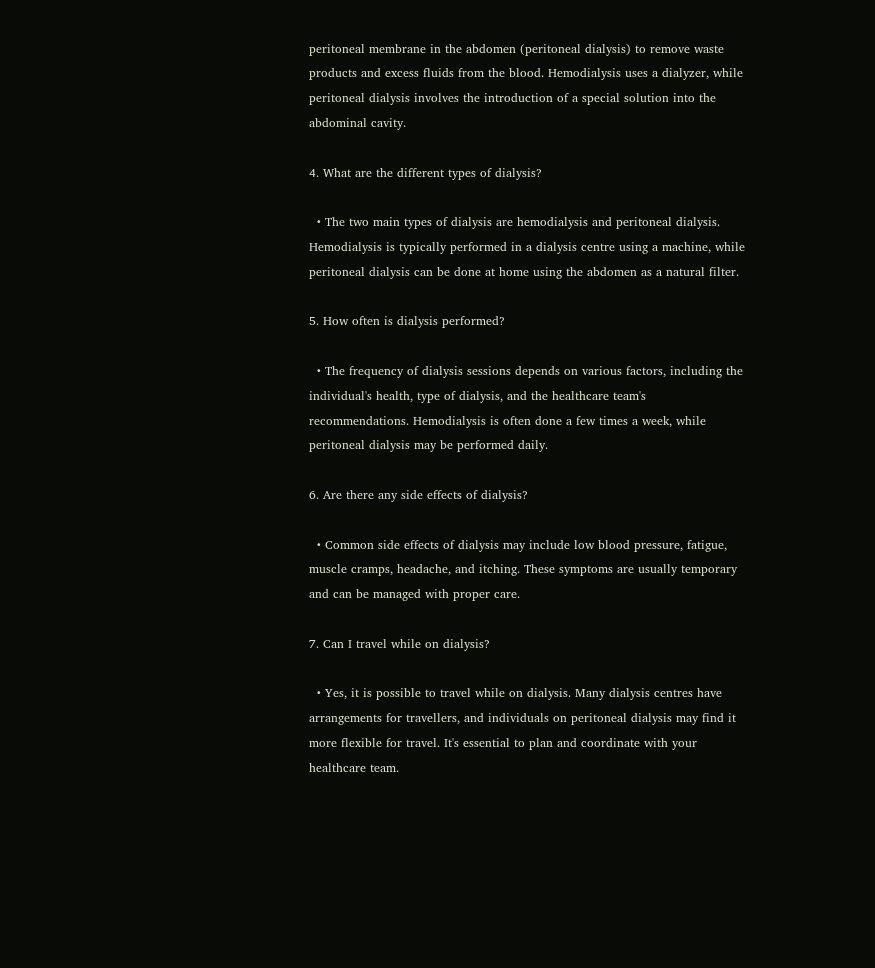peritoneal membrane in the abdomen (peritoneal dialysis) to remove waste products and excess fluids from the blood. Hemodialysis uses a dialyzer, while peritoneal dialysis involves the introduction of a special solution into the abdominal cavity.

4. What are the different types of dialysis?

  • The two main types of dialysis are hemodialysis and peritoneal dialysis. Hemodialysis is typically performed in a dialysis centre using a machine, while peritoneal dialysis can be done at home using the abdomen as a natural filter.

5. How often is dialysis performed?

  • The frequency of dialysis sessions depends on various factors, including the individual's health, type of dialysis, and the healthcare team's recommendations. Hemodialysis is often done a few times a week, while peritoneal dialysis may be performed daily.

6. Are there any side effects of dialysis?

  • Common side effects of dialysis may include low blood pressure, fatigue, muscle cramps, headache, and itching. These symptoms are usually temporary and can be managed with proper care.

7. Can I travel while on dialysis?

  • Yes, it is possible to travel while on dialysis. Many dialysis centres have arrangements for travellers, and individuals on peritoneal dialysis may find it more flexible for travel. It's essential to plan and coordinate with your healthcare team.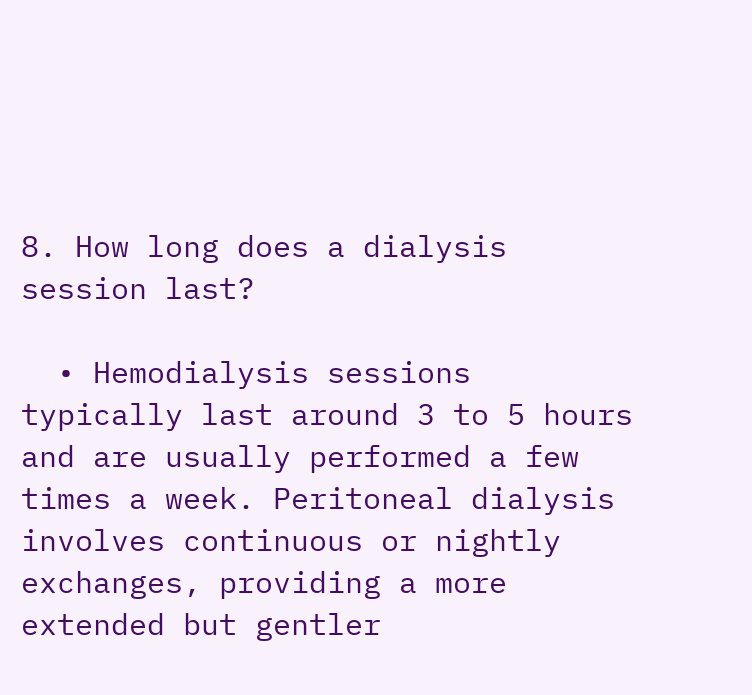8. How long does a dialysis session last?

  • Hemodialysis sessions typically last around 3 to 5 hours and are usually performed a few times a week. Peritoneal dialysis involves continuous or nightly exchanges, providing a more extended but gentler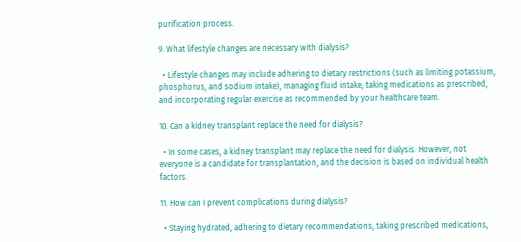purification process.

9. What lifestyle changes are necessary with dialysis?

  • Lifestyle changes may include adhering to dietary restrictions (such as limiting potassium, phosphorus, and sodium intake), managing fluid intake, taking medications as prescribed, and incorporating regular exercise as recommended by your healthcare team.

10. Can a kidney transplant replace the need for dialysis?

  • In some cases, a kidney transplant may replace the need for dialysis. However, not everyone is a candidate for transplantation, and the decision is based on individual health factors.

11. How can I prevent complications during dialysis?

  • Staying hydrated, adhering to dietary recommendations, taking prescribed medications,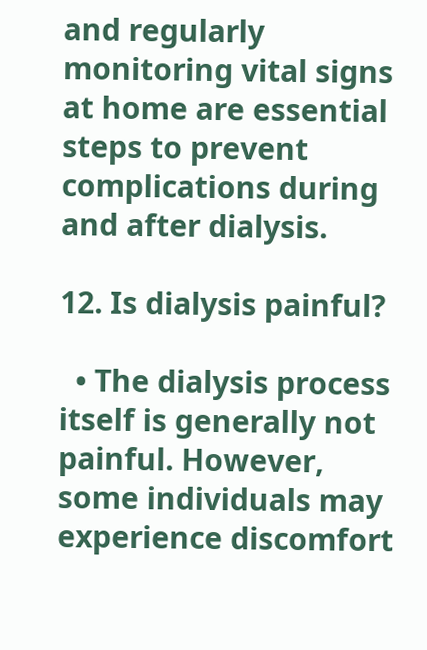and regularly monitoring vital signs at home are essential steps to prevent complications during and after dialysis.

12. Is dialysis painful?

  • The dialysis process itself is generally not painful. However, some individuals may experience discomfort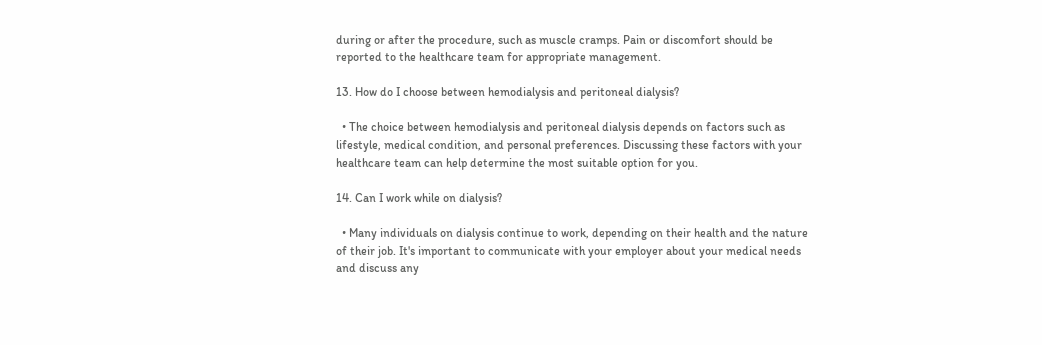during or after the procedure, such as muscle cramps. Pain or discomfort should be reported to the healthcare team for appropriate management.

13. How do I choose between hemodialysis and peritoneal dialysis?

  • The choice between hemodialysis and peritoneal dialysis depends on factors such as lifestyle, medical condition, and personal preferences. Discussing these factors with your healthcare team can help determine the most suitable option for you.

14. Can I work while on dialysis?

  • Many individuals on dialysis continue to work, depending on their health and the nature of their job. It's important to communicate with your employer about your medical needs and discuss any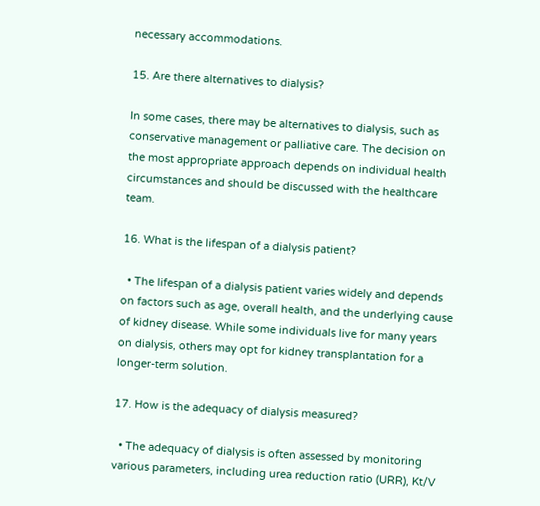necessary accommodations.

15. Are there alternatives to dialysis?

In some cases, there may be alternatives to dialysis, such as conservative management or palliative care. The decision on the most appropriate approach depends on individual health circumstances and should be discussed with the healthcare team.

16. What is the lifespan of a dialysis patient?

  • The lifespan of a dialysis patient varies widely and depends on factors such as age, overall health, and the underlying cause of kidney disease. While some individuals live for many years on dialysis, others may opt for kidney transplantation for a longer-term solution.

17. How is the adequacy of dialysis measured?

  • The adequacy of dialysis is often assessed by monitoring various parameters, including urea reduction ratio (URR), Kt/V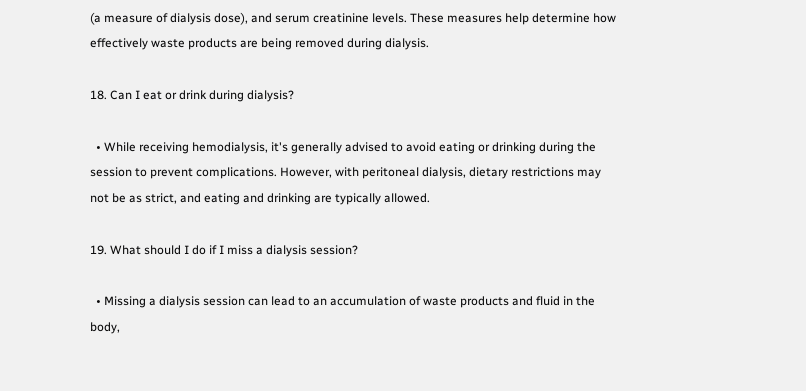(a measure of dialysis dose), and serum creatinine levels. These measures help determine how effectively waste products are being removed during dialysis.

18. Can I eat or drink during dialysis?

  • While receiving hemodialysis, it's generally advised to avoid eating or drinking during the session to prevent complications. However, with peritoneal dialysis, dietary restrictions may not be as strict, and eating and drinking are typically allowed.

19. What should I do if I miss a dialysis session?

  • Missing a dialysis session can lead to an accumulation of waste products and fluid in the body,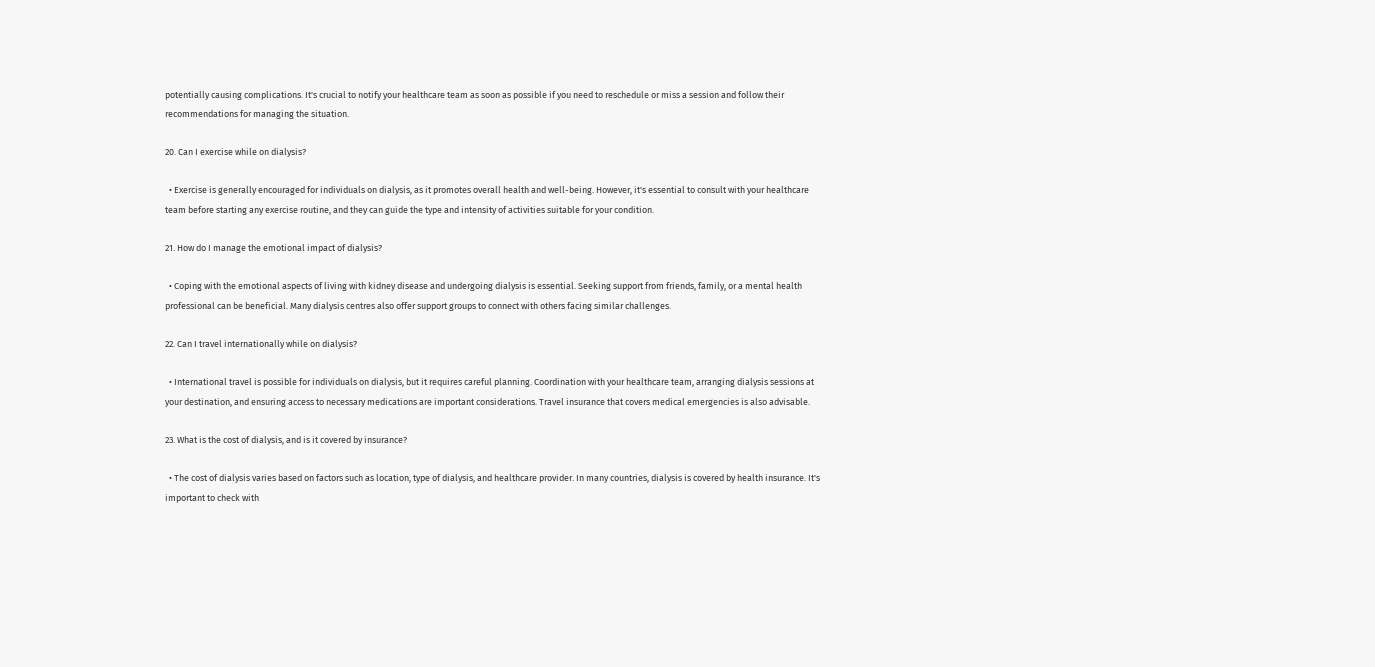potentially causing complications. It's crucial to notify your healthcare team as soon as possible if you need to reschedule or miss a session and follow their recommendations for managing the situation.

20. Can I exercise while on dialysis?

  • Exercise is generally encouraged for individuals on dialysis, as it promotes overall health and well-being. However, it's essential to consult with your healthcare team before starting any exercise routine, and they can guide the type and intensity of activities suitable for your condition.

21. How do I manage the emotional impact of dialysis?

  • Coping with the emotional aspects of living with kidney disease and undergoing dialysis is essential. Seeking support from friends, family, or a mental health professional can be beneficial. Many dialysis centres also offer support groups to connect with others facing similar challenges.

22. Can I travel internationally while on dialysis?

  • International travel is possible for individuals on dialysis, but it requires careful planning. Coordination with your healthcare team, arranging dialysis sessions at your destination, and ensuring access to necessary medications are important considerations. Travel insurance that covers medical emergencies is also advisable.

23. What is the cost of dialysis, and is it covered by insurance?

  • The cost of dialysis varies based on factors such as location, type of dialysis, and healthcare provider. In many countries, dialysis is covered by health insurance. It's important to check with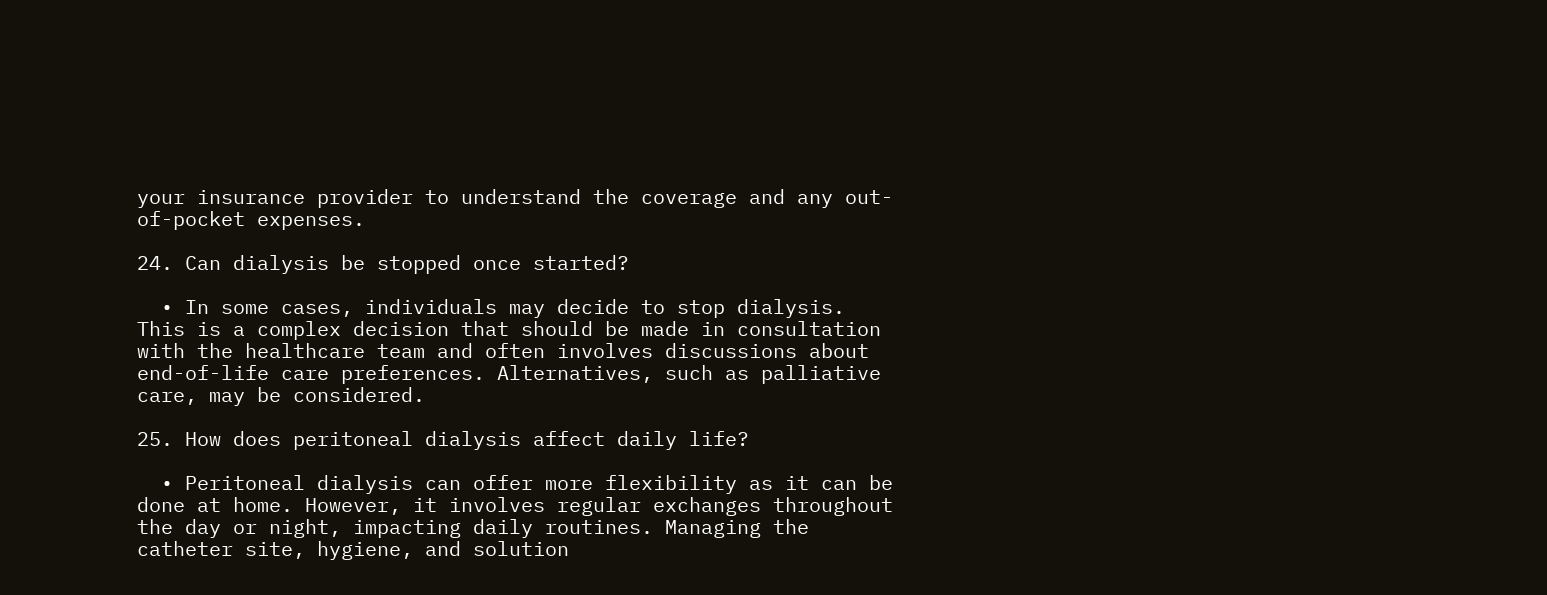your insurance provider to understand the coverage and any out-of-pocket expenses.

24. Can dialysis be stopped once started?

  • In some cases, individuals may decide to stop dialysis. This is a complex decision that should be made in consultation with the healthcare team and often involves discussions about end-of-life care preferences. Alternatives, such as palliative care, may be considered.

25. How does peritoneal dialysis affect daily life?

  • Peritoneal dialysis can offer more flexibility as it can be done at home. However, it involves regular exchanges throughout the day or night, impacting daily routines. Managing the catheter site, hygiene, and solution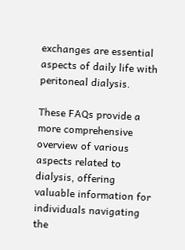exchanges are essential aspects of daily life with peritoneal dialysis.

These FAQs provide a more comprehensive overview of various aspects related to dialysis, offering valuable information for individuals navigating the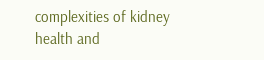complexities of kidney health and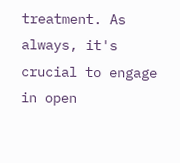treatment. As always, it's crucial to engage in open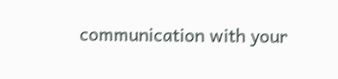communication with your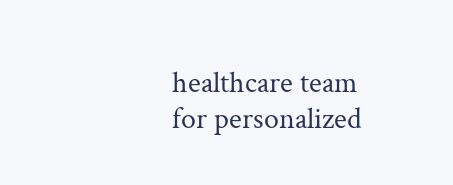healthcare team for personalized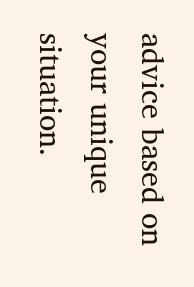advice based on your unique situation.